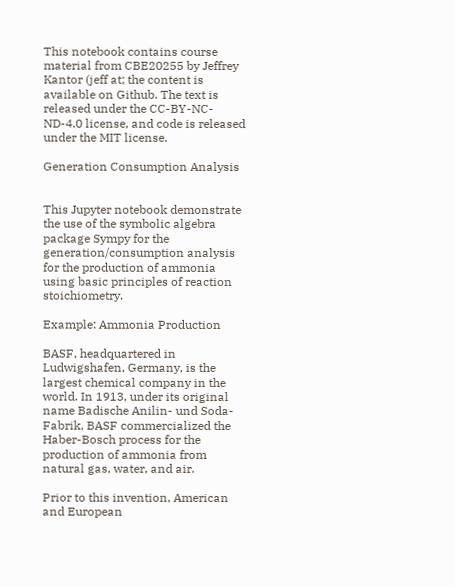This notebook contains course material from CBE20255 by Jeffrey Kantor (jeff at; the content is available on Github. The text is released under the CC-BY-NC-ND-4.0 license, and code is released under the MIT license.

Generation Consumption Analysis


This Jupyter notebook demonstrate the use of the symbolic algebra package Sympy for the generation/consumption analysis for the production of ammonia using basic principles of reaction stoichiometry.

Example: Ammonia Production

BASF, headquartered in Ludwigshafen, Germany, is the largest chemical company in the world. In 1913, under its original name Badische Anilin- und Soda-Fabrik, BASF commercialized the Haber-Bosch process for the production of ammonia from natural gas, water, and air.

Prior to this invention, American and European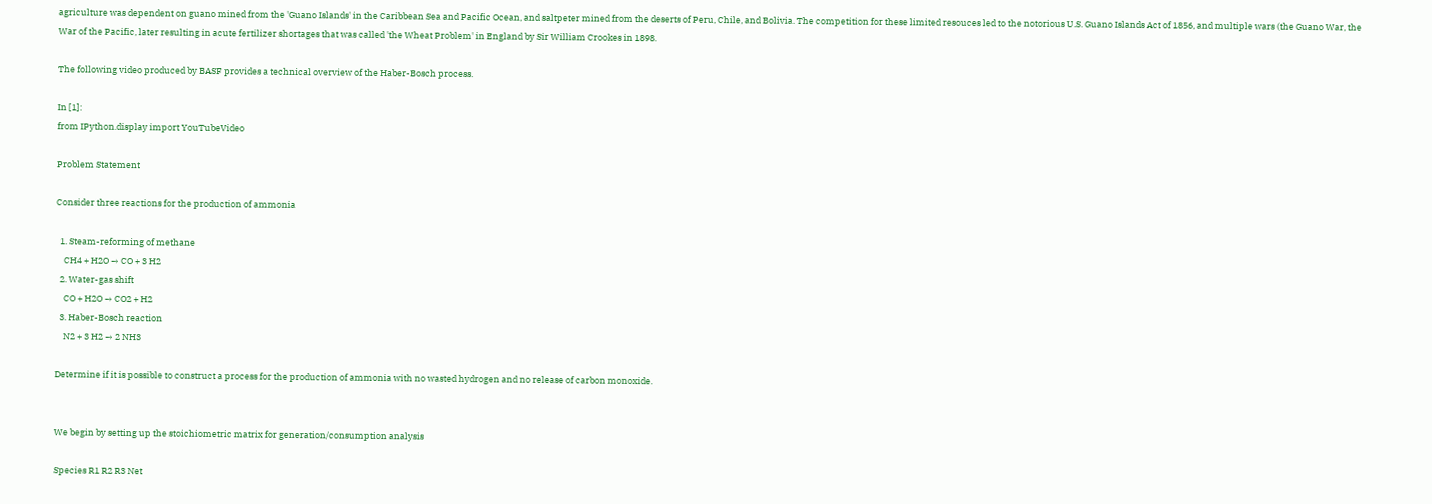agriculture was dependent on guano mined from the 'Guano Islands' in the Caribbean Sea and Pacific Ocean, and saltpeter mined from the deserts of Peru, Chile, and Bolivia. The competition for these limited resouces led to the notorious U.S. Guano Islands Act of 1856, and multiple wars (the Guano War, the War of the Pacific, later resulting in acute fertilizer shortages that was called 'the Wheat Problem' in England by Sir William Crookes in 1898.

The following video produced by BASF provides a technical overview of the Haber-Bosch process.

In [1]:
from IPython.display import YouTubeVideo

Problem Statement

Consider three reactions for the production of ammonia

  1. Steam-reforming of methane
    CH4 + H2O → CO + 3 H2
  2. Water-gas shift
    CO + H2O → CO2 + H2
  3. Haber-Bosch reaction
    N2 + 3 H2 → 2 NH3

Determine if it is possible to construct a process for the production of ammonia with no wasted hydrogen and no release of carbon monoxide.


We begin by setting up the stoichiometric matrix for generation/consumption analysis

Species R1 R2 R3 Net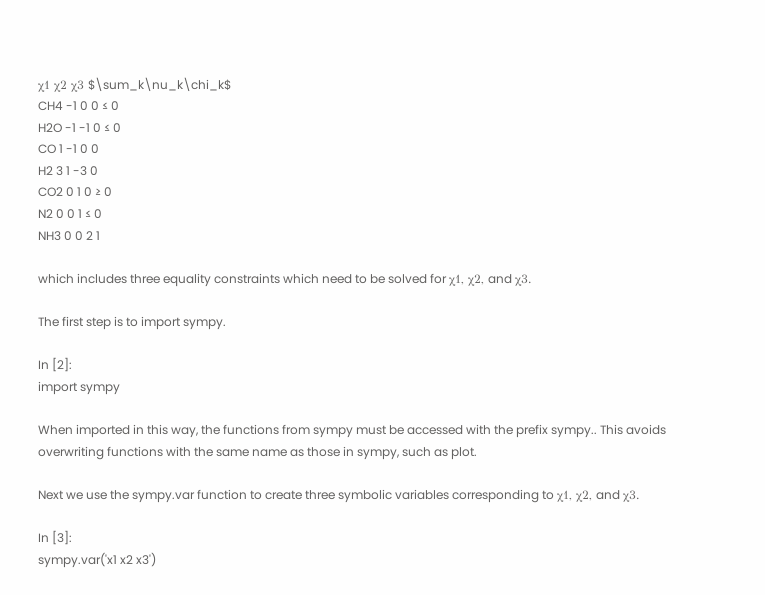χ1 χ2 χ3 $\sum_k\nu_k\chi_k$
CH4 -1 0 0 ≤ 0
H2O -1 -1 0 ≤ 0
CO 1 -1 0 0
H2 3 1 -3 0
CO2 0 1 0 ≥ 0
N2 0 0 1 ≤ 0
NH3 0 0 2 1

which includes three equality constraints which need to be solved for χ1, χ2, and χ3.

The first step is to import sympy.

In [2]:
import sympy

When imported in this way, the functions from sympy must be accessed with the prefix sympy.. This avoids overwriting functions with the same name as those in sympy, such as plot.

Next we use the sympy.var function to create three symbolic variables corresponding to χ1, χ2, and χ3.

In [3]:
sympy.var('x1 x2 x3')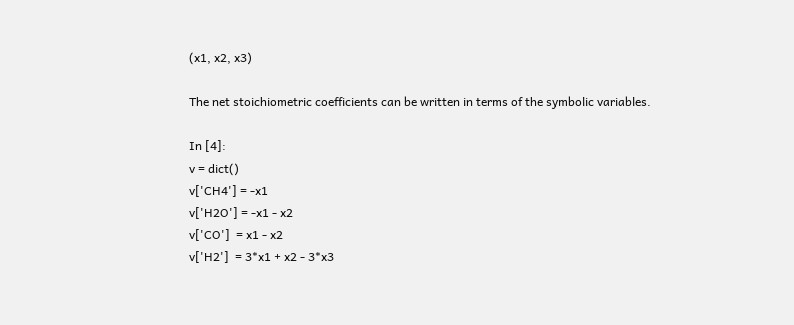(x1, x2, x3)

The net stoichiometric coefficients can be written in terms of the symbolic variables.

In [4]:
v = dict()
v['CH4'] = -x1
v['H2O'] = -x1 - x2
v['CO']  = x1 - x2
v['H2']  = 3*x1 + x2 - 3*x3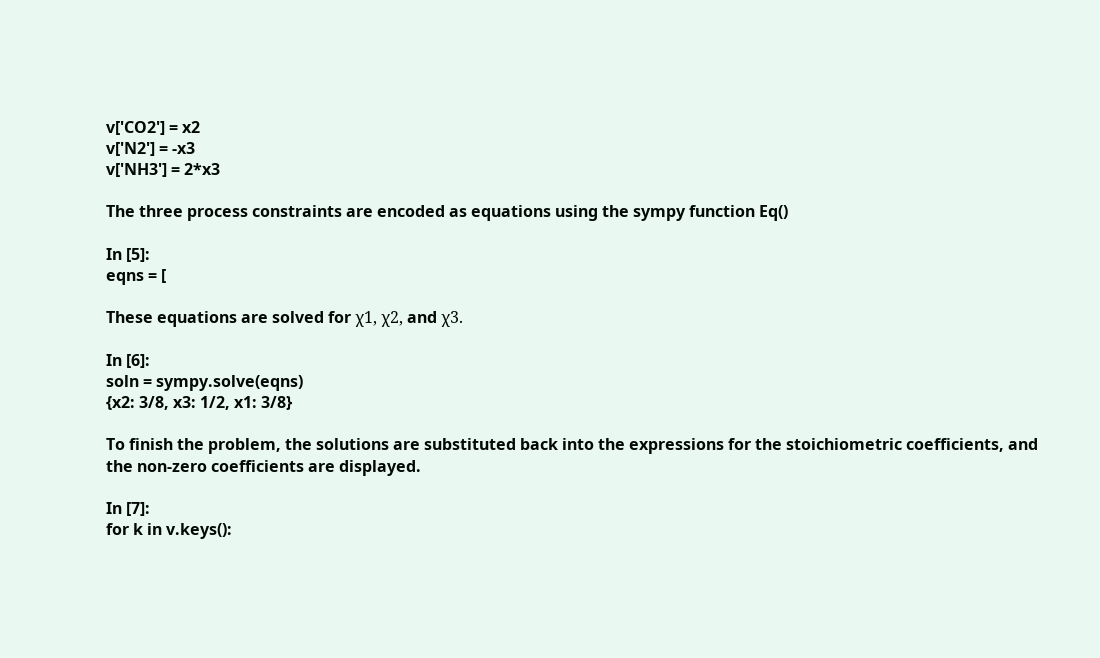v['CO2'] = x2
v['N2'] = -x3
v['NH3'] = 2*x3

The three process constraints are encoded as equations using the sympy function Eq()

In [5]:
eqns = [

These equations are solved for χ1, χ2, and χ3.

In [6]:
soln = sympy.solve(eqns)
{x2: 3/8, x3: 1/2, x1: 3/8}

To finish the problem, the solutions are substituted back into the expressions for the stoichiometric coefficients, and the non-zero coefficients are displayed.

In [7]:
for k in v.keys():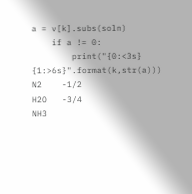a = v[k].subs(soln)
    if a != 0:
        print("{0:<3s} {1:>6s}".format(k,str(a)))
N2    -1/2
H2O   -3/4
NH3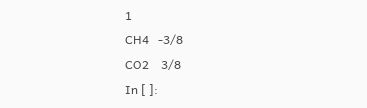1
CH4   -3/8
CO2    3/8
In [ ]: